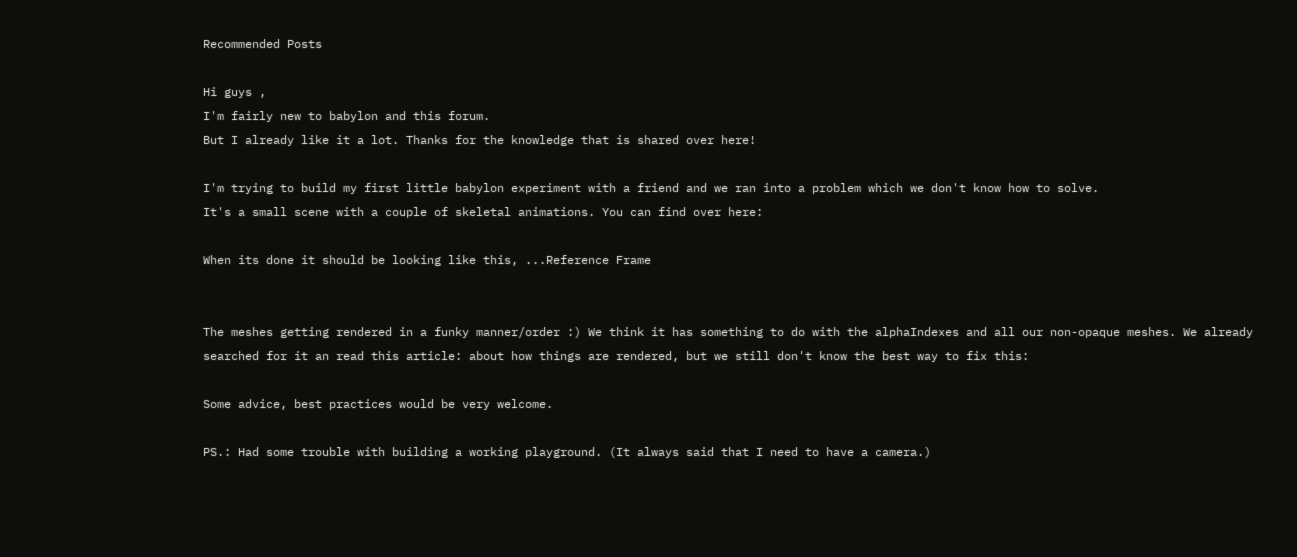Recommended Posts

Hi guys ,
I'm fairly new to babylon and this forum.
But I already like it a lot. Thanks for the knowledge that is shared over here!

I'm trying to build my first little babylon experiment with a friend and we ran into a problem which we don't know how to solve.
It's a small scene with a couple of skeletal animations. You can find over here:

When its done it should be looking like this, ...Reference Frame


The meshes getting rendered in a funky manner/order :) We think it has something to do with the alphaIndexes and all our non-opaque meshes. We already searched for it an read this article: about how things are rendered, but we still don't know the best way to fix this:

Some advice, best practices would be very welcome.

PS.: Had some trouble with building a working playground. (It always said that I need to have a camera.)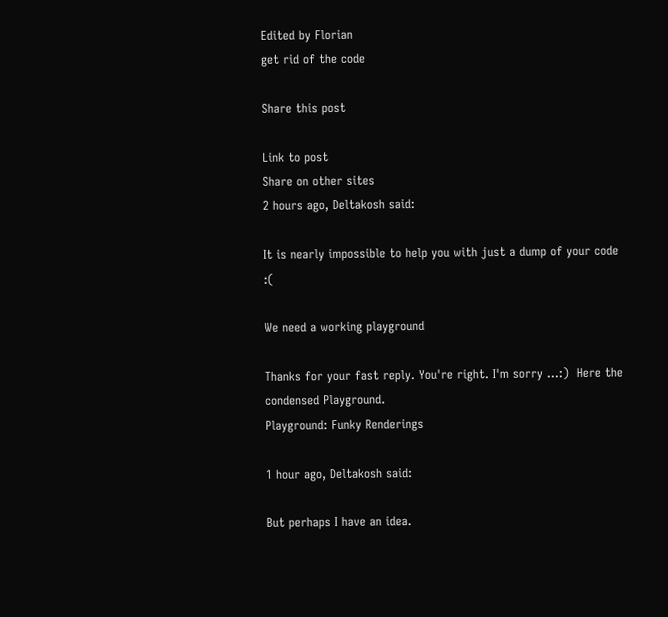Edited by Florian
get rid of the code

Share this post

Link to post
Share on other sites
2 hours ago, Deltakosh said:

It is nearly impossible to help you with just a dump of your code :(

We need a working playground

Thanks for your fast reply. You're right. I'm sorry ...:)  Here the condensed Playground.
Playground: Funky Renderings

1 hour ago, Deltakosh said:

But perhaps I have an idea.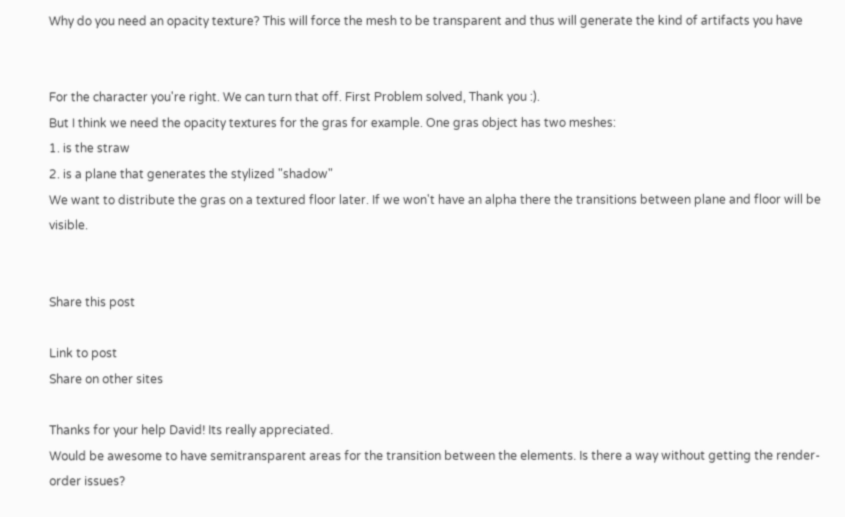Why do you need an opacity texture? This will force the mesh to be transparent and thus will generate the kind of artifacts you have


For the character you're right. We can turn that off. First Problem solved, Thank you :).
But I think we need the opacity textures for the gras for example. One gras object has two meshes:
1. is the straw
2. is a plane that generates the stylized "shadow"
We want to distribute the gras on a textured floor later. If we won't have an alpha there the transitions between plane and floor will be visible.


Share this post

Link to post
Share on other sites

Thanks for your help David! Its really appreciated.
Would be awesome to have semitransparent areas for the transition between the elements. Is there a way without getting the render-order issues?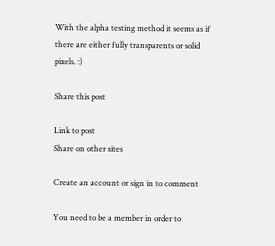With the alpha testing method it seems as if there are either fully transparents or solid pixels. :)

Share this post

Link to post
Share on other sites

Create an account or sign in to comment

You need to be a member in order to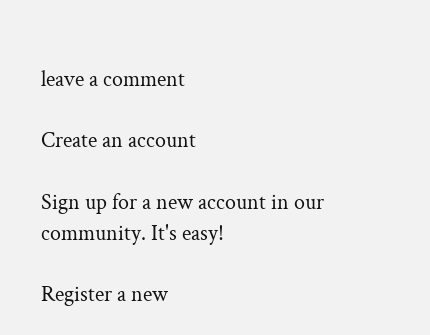leave a comment

Create an account

Sign up for a new account in our community. It's easy!

Register a new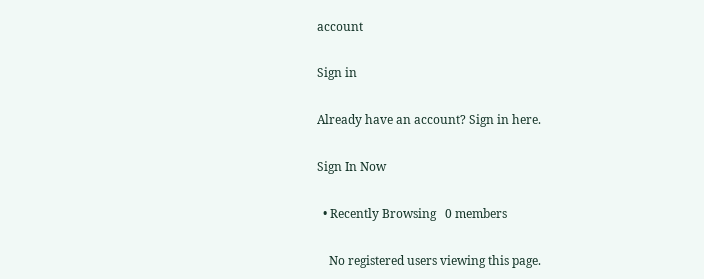account

Sign in

Already have an account? Sign in here.

Sign In Now

  • Recently Browsing   0 members

    No registered users viewing this page.